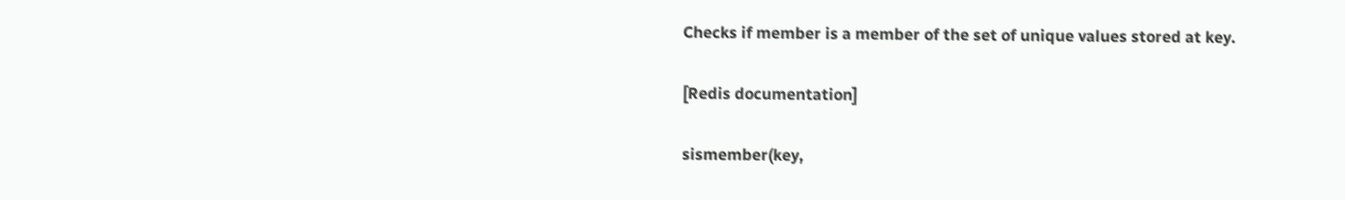Checks if member is a member of the set of unique values stored at key.

[Redis documentation]

sismember(key,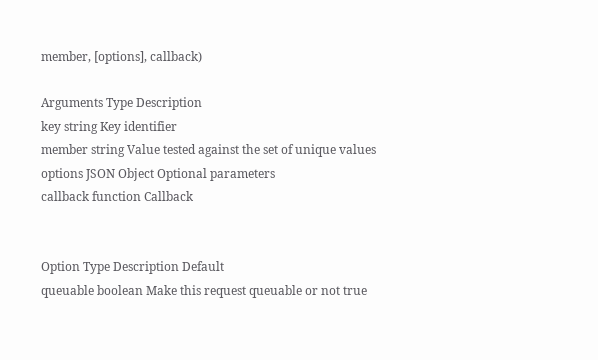member, [options], callback)

Arguments Type Description
key string Key identifier
member string Value tested against the set of unique values
options JSON Object Optional parameters
callback function Callback


Option Type Description Default
queuable boolean Make this request queuable or not true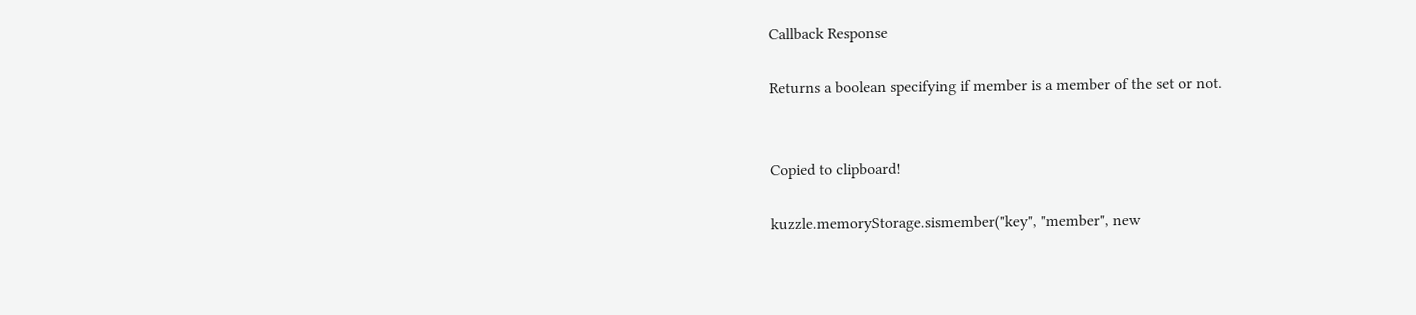Callback Response

Returns a boolean specifying if member is a member of the set or not.


Copied to clipboard!

kuzzle.memoryStorage.sismember("key", "member", new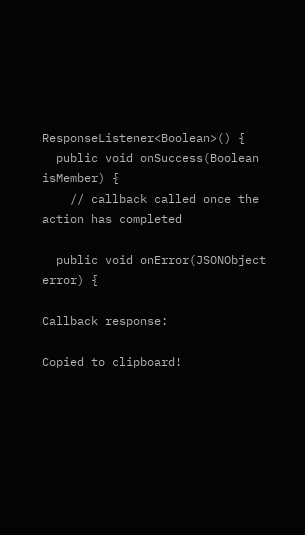ResponseListener<Boolean>() {
  public void onSuccess(Boolean isMember) {
    // callback called once the action has completed

  public void onError(JSONObject error) {

Callback response:

Copied to clipboard!